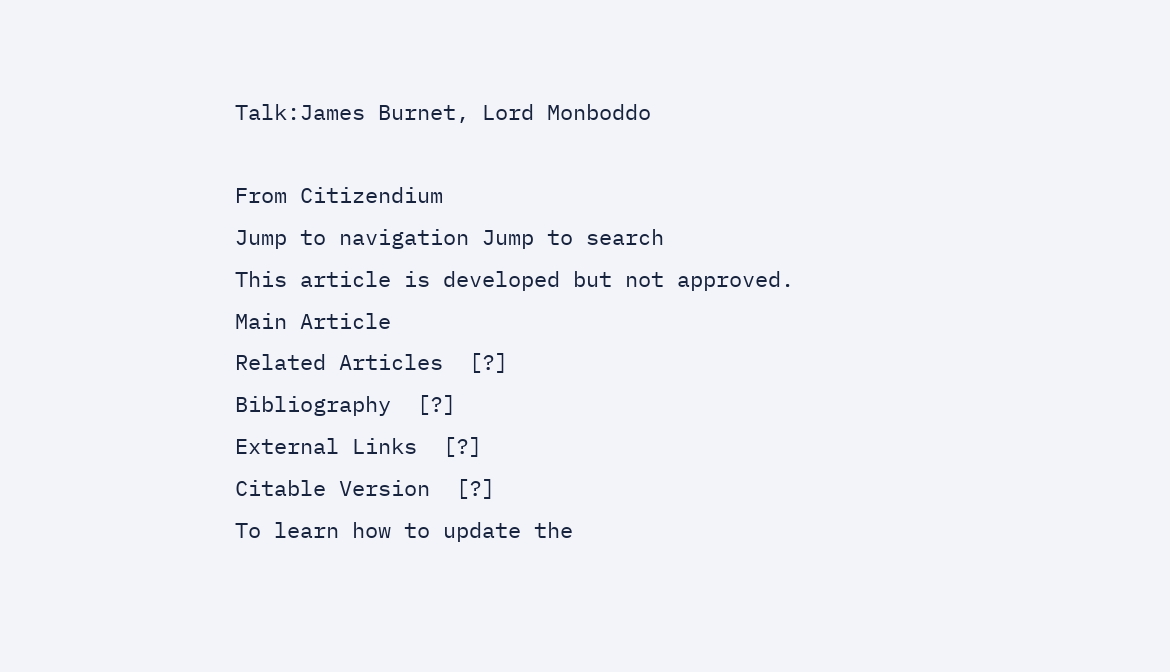Talk:James Burnet, Lord Monboddo

From Citizendium
Jump to navigation Jump to search
This article is developed but not approved.
Main Article
Related Articles  [?]
Bibliography  [?]
External Links  [?]
Citable Version  [?]
To learn how to update the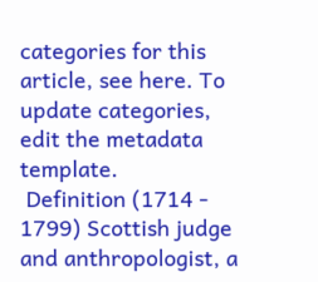categories for this article, see here. To update categories, edit the metadata template.
 Definition (1714 - 1799) Scottish judge and anthropologist, a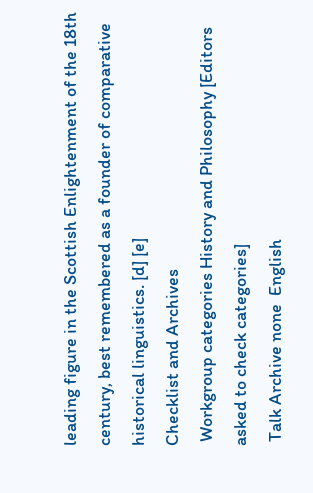leading figure in the Scottish Enlightenment of the 18th century, best remembered as a founder of comparative historical linguistics. [d] [e]
Checklist and Archives
 Workgroup categories History and Philosophy [Editors asked to check categories]
 Talk Archive none  English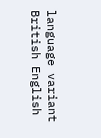language variant British English